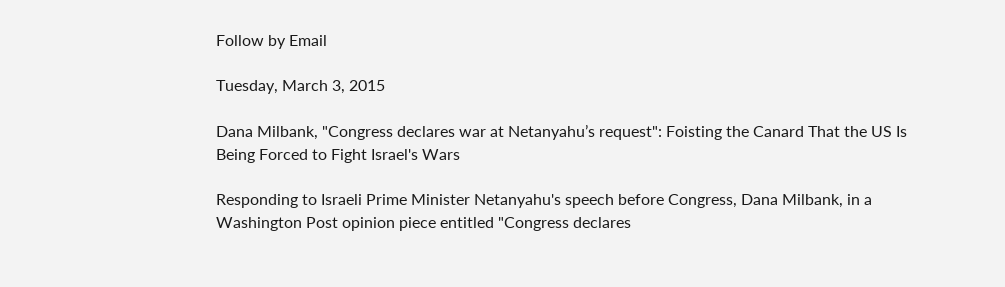Follow by Email

Tuesday, March 3, 2015

Dana Milbank, "Congress declares war at Netanyahu’s request": Foisting the Canard That the US Is Being Forced to Fight Israel's Wars

Responding to Israeli Prime Minister Netanyahu's speech before Congress, Dana Milbank, in a Washington Post opinion piece entitled "Congress declares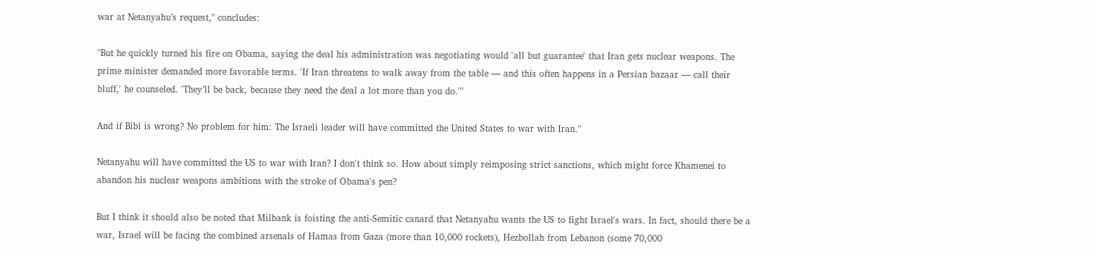war at Netanyahu’s request," concludes:

"But he quickly turned his fire on Obama, saying the deal his administration was negotiating would 'all but guarantee' that Iran gets nuclear weapons. The prime minister demanded more favorable terms. 'If Iran threatens to walk away from the table — and this often happens in a Persian bazaar — call their bluff,' he counseled. 'They’ll be back, because they need the deal a lot more than you do.'"

And if Bibi is wrong? No problem for him: The Israeli leader will have committed the United States to war with Iran."

Netanyahu will have committed the US to war with Iran? I don't think so. How about simply reimposing strict sanctions, which might force Khamenei to abandon his nuclear weapons ambitions with the stroke of Obama's pen?

But I think it should also be noted that Milbank is foisting the anti-Semitic canard that Netanyahu wants the US to fight Israel's wars. In fact, should there be a war, Israel will be facing the combined arsenals of Hamas from Gaza (more than 10,000 rockets), Hezbollah from Lebanon (some 70,000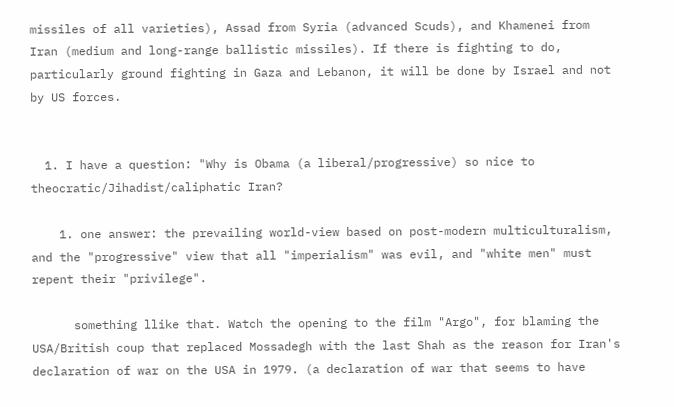missiles of all varieties), Assad from Syria (advanced Scuds), and Khamenei from Iran (medium and long-range ballistic missiles). If there is fighting to do, particularly ground fighting in Gaza and Lebanon, it will be done by Israel and not by US forces.


  1. I have a question: "Why is Obama (a liberal/progressive) so nice to theocratic/Jihadist/caliphatic Iran?

    1. one answer: the prevailing world-view based on post-modern multiculturalism, and the "progressive" view that all "imperialism" was evil, and "white men" must repent their "privilege".

      something llike that. Watch the opening to the film "Argo", for blaming the USA/British coup that replaced Mossadegh with the last Shah as the reason for Iran's declaration of war on the USA in 1979. (a declaration of war that seems to have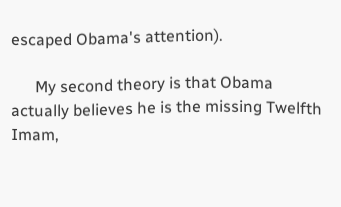escaped Obama's attention).

      My second theory is that Obama actually believes he is the missing Twelfth Imam,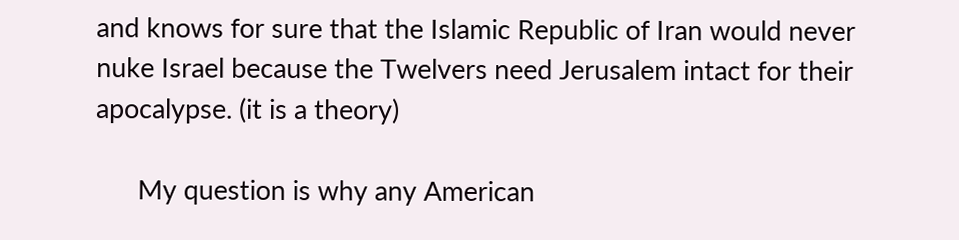and knows for sure that the Islamic Republic of Iran would never nuke Israel because the Twelvers need Jerusalem intact for their apocalypse. (it is a theory)

      My question is why any American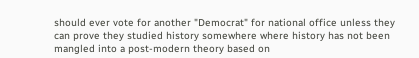should ever vote for another "Democrat" for national office unless they can prove they studied history somewhere where history has not been mangled into a post-modern theory based on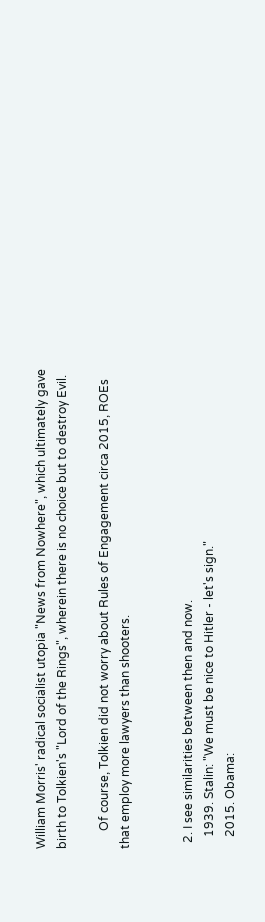William Morris' radical socialist utopia "News from Nowhere", which ultimately gave birth to Tolkien's "Lord of the Rings", wherein there is no choice but to destroy Evil.

      Of course, Tolkien did not worry about Rules of Engagement circa 2015, ROEs that employ more lawyers than shooters.


  2. I see similarities between then and now.
    1939. Stalin: "We must be nice to Hitler - let's sign."
    2015. Obama: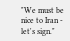"We must be nice to Iran - let's sign."